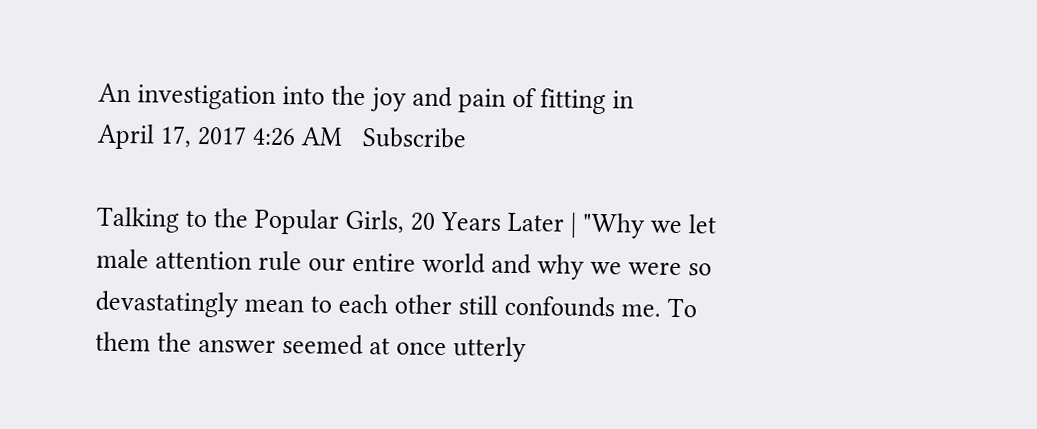An investigation into the joy and pain of fitting in
April 17, 2017 4:26 AM   Subscribe

Talking to the Popular Girls, 20 Years Later | "Why we let male attention rule our entire world and why we were so devastatingly mean to each other still confounds me. To them the answer seemed at once utterly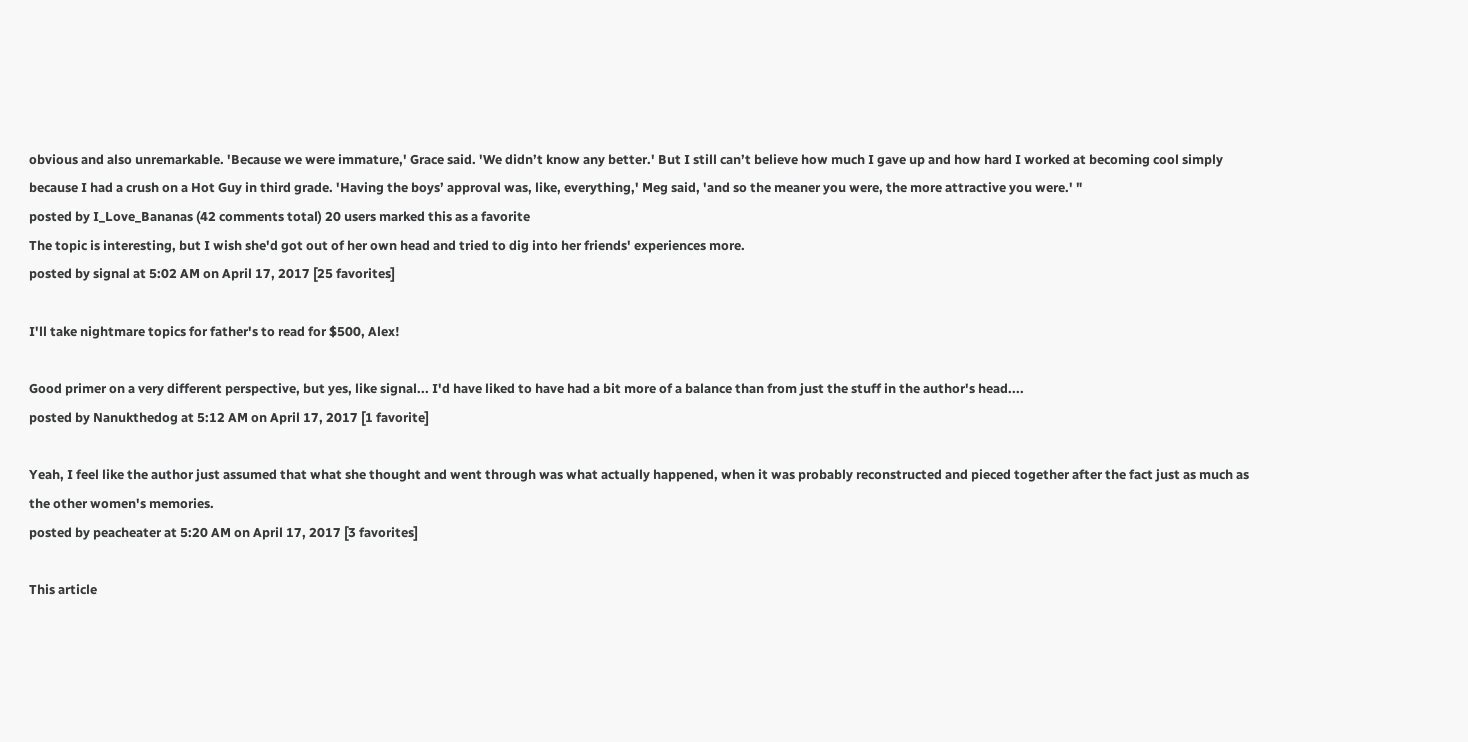obvious and also unremarkable. 'Because we were immature,' Grace said. 'We didn’t know any better.' But I still can’t believe how much I gave up and how hard I worked at becoming cool simply because I had a crush on a Hot Guy in third grade. 'Having the boys’ approval was, like, everything,' Meg said, 'and so the meaner you were, the more attractive you were.' "
posted by I_Love_Bananas (42 comments total) 20 users marked this as a favorite
The topic is interesting, but I wish she'd got out of her own head and tried to dig into her friends' experiences more.
posted by signal at 5:02 AM on April 17, 2017 [25 favorites]

I'll take nightmare topics for father's to read for $500, Alex!

Good primer on a very different perspective, but yes, like signal... I'd have liked to have had a bit more of a balance than from just the stuff in the author's head....
posted by Nanukthedog at 5:12 AM on April 17, 2017 [1 favorite]

Yeah, I feel like the author just assumed that what she thought and went through was what actually happened, when it was probably reconstructed and pieced together after the fact just as much as the other women's memories.
posted by peacheater at 5:20 AM on April 17, 2017 [3 favorites]

This article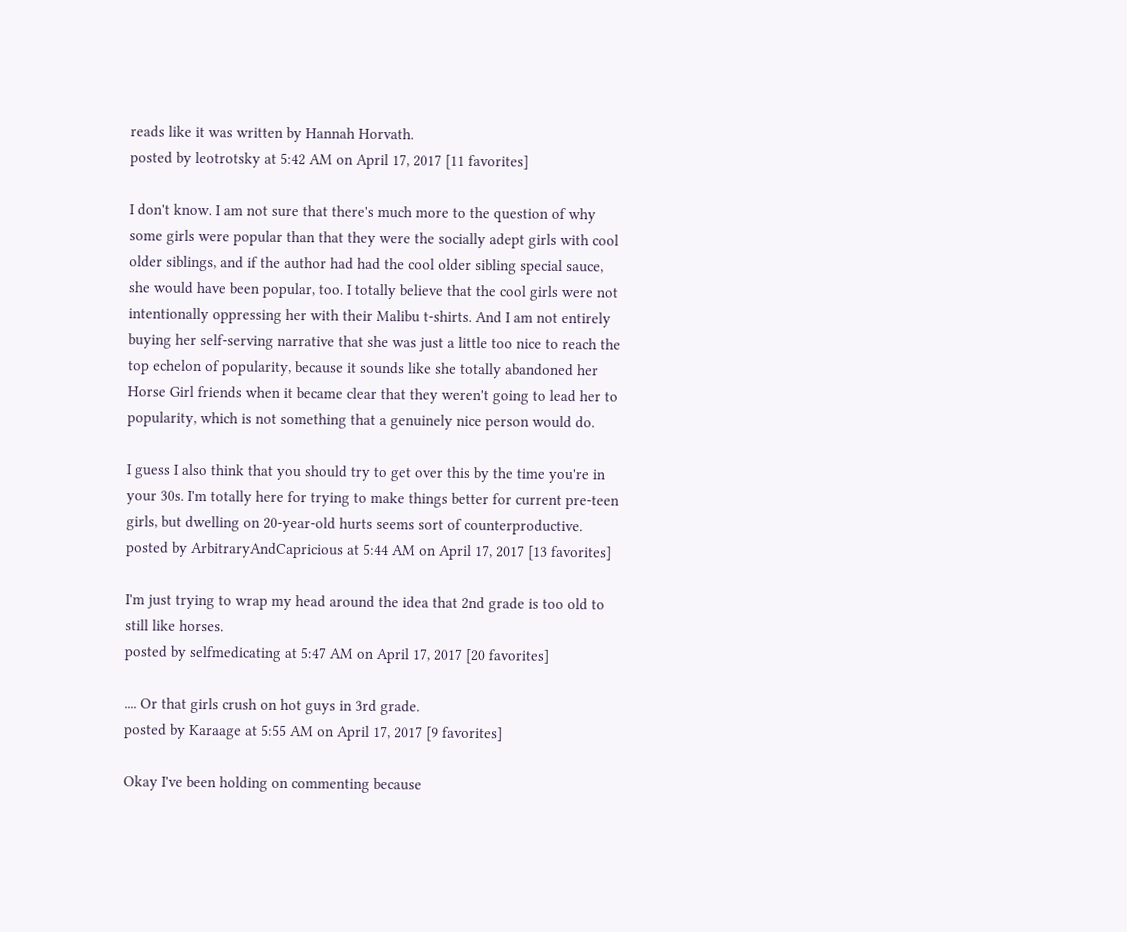reads like it was written by Hannah Horvath.
posted by leotrotsky at 5:42 AM on April 17, 2017 [11 favorites]

I don't know. I am not sure that there's much more to the question of why some girls were popular than that they were the socially adept girls with cool older siblings, and if the author had had the cool older sibling special sauce, she would have been popular, too. I totally believe that the cool girls were not intentionally oppressing her with their Malibu t-shirts. And I am not entirely buying her self-serving narrative that she was just a little too nice to reach the top echelon of popularity, because it sounds like she totally abandoned her Horse Girl friends when it became clear that they weren't going to lead her to popularity, which is not something that a genuinely nice person would do.

I guess I also think that you should try to get over this by the time you're in your 30s. I'm totally here for trying to make things better for current pre-teen girls, but dwelling on 20-year-old hurts seems sort of counterproductive.
posted by ArbitraryAndCapricious at 5:44 AM on April 17, 2017 [13 favorites]

I'm just trying to wrap my head around the idea that 2nd grade is too old to still like horses.
posted by selfmedicating at 5:47 AM on April 17, 2017 [20 favorites]

.... Or that girls crush on hot guys in 3rd grade.
posted by Karaage at 5:55 AM on April 17, 2017 [9 favorites]

Okay I've been holding on commenting because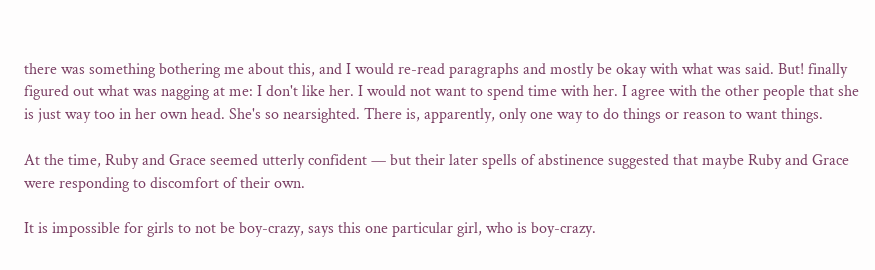there was something bothering me about this, and I would re-read paragraphs and mostly be okay with what was said. But! finally figured out what was nagging at me: I don't like her. I would not want to spend time with her. I agree with the other people that she is just way too in her own head. She's so nearsighted. There is, apparently, only one way to do things or reason to want things.

At the time, Ruby and Grace seemed utterly confident — but their later spells of abstinence suggested that maybe Ruby and Grace were responding to discomfort of their own.

It is impossible for girls to not be boy-crazy, says this one particular girl, who is boy-crazy.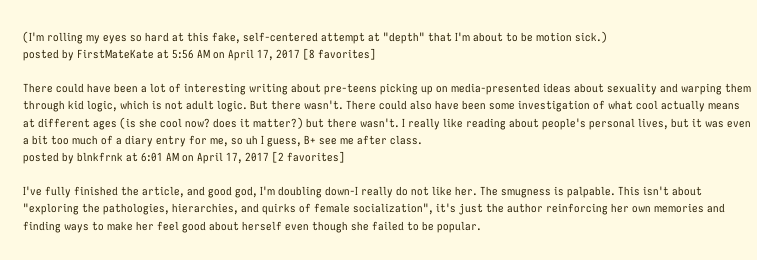(I'm rolling my eyes so hard at this fake, self-centered attempt at "depth" that I'm about to be motion sick.)
posted by FirstMateKate at 5:56 AM on April 17, 2017 [8 favorites]

There could have been a lot of interesting writing about pre-teens picking up on media-presented ideas about sexuality and warping them through kid logic, which is not adult logic. But there wasn't. There could also have been some investigation of what cool actually means at different ages (is she cool now? does it matter?) but there wasn't. I really like reading about people's personal lives, but it was even a bit too much of a diary entry for me, so uh I guess, B+ see me after class.
posted by blnkfrnk at 6:01 AM on April 17, 2017 [2 favorites]

I've fully finished the article, and good god, I'm doubling down-I really do not like her. The smugness is palpable. This isn't about "exploring the pathologies, hierarchies, and quirks of female socialization", it's just the author reinforcing her own memories and finding ways to make her feel good about herself even though she failed to be popular.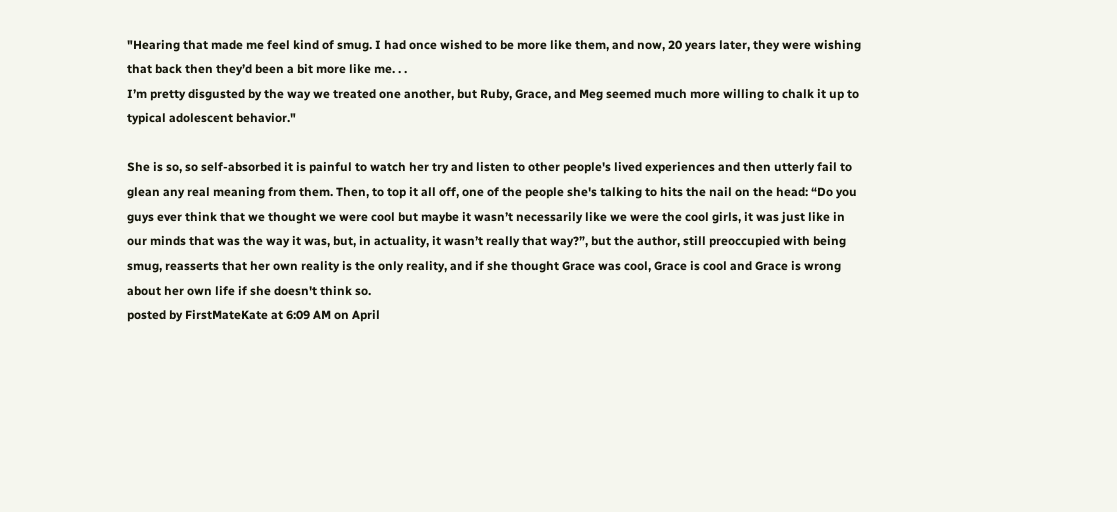"Hearing that made me feel kind of smug. I had once wished to be more like them, and now, 20 years later, they were wishing that back then they’d been a bit more like me. . .
I’m pretty disgusted by the way we treated one another, but Ruby, Grace, and Meg seemed much more willing to chalk it up to typical adolescent behavior."

She is so, so self-absorbed it is painful to watch her try and listen to other people's lived experiences and then utterly fail to glean any real meaning from them. Then, to top it all off, one of the people she's talking to hits the nail on the head: “Do you guys ever think that we thought we were cool but maybe it wasn’t necessarily like we were the cool girls, it was just like in our minds that was the way it was, but, in actuality, it wasn’t really that way?”, but the author, still preoccupied with being smug, reasserts that her own reality is the only reality, and if she thought Grace was cool, Grace is cool and Grace is wrong about her own life if she doesn't think so.
posted by FirstMateKate at 6:09 AM on April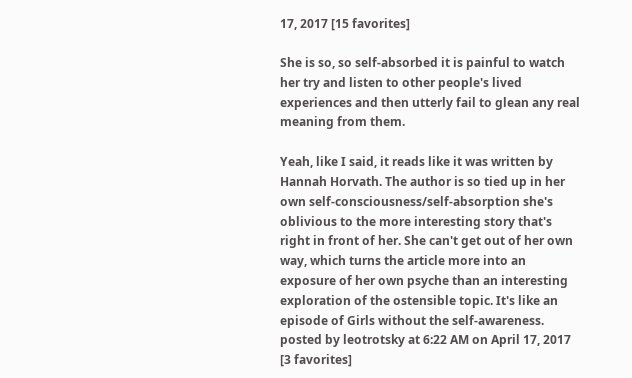17, 2017 [15 favorites]

She is so, so self-absorbed it is painful to watch her try and listen to other people's lived experiences and then utterly fail to glean any real meaning from them.

Yeah, like I said, it reads like it was written by Hannah Horvath. The author is so tied up in her own self-consciousness/self-absorption she's oblivious to the more interesting story that's right in front of her. She can't get out of her own way, which turns the article more into an exposure of her own psyche than an interesting exploration of the ostensible topic. It's like an episode of Girls without the self-awareness.
posted by leotrotsky at 6:22 AM on April 17, 2017 [3 favorites]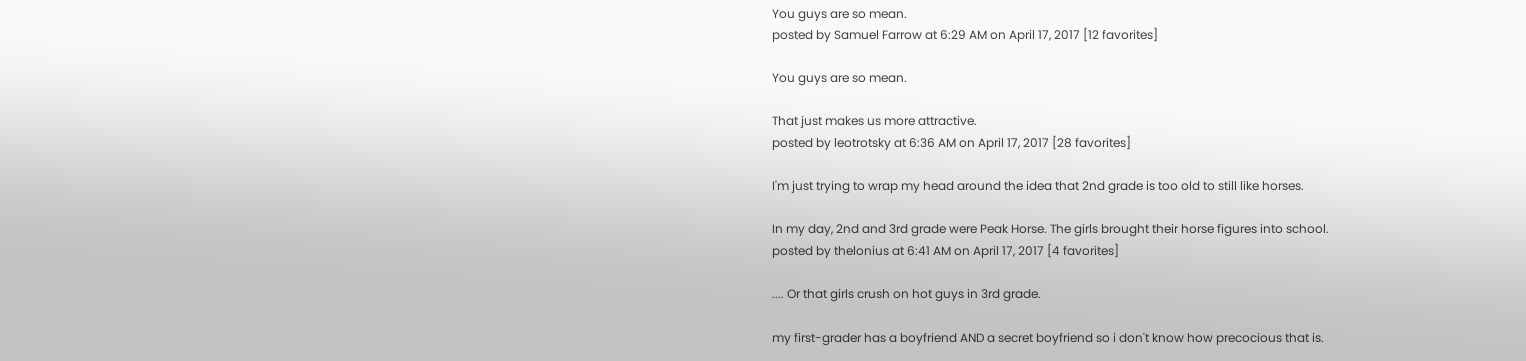You guys are so mean.
posted by Samuel Farrow at 6:29 AM on April 17, 2017 [12 favorites]

You guys are so mean.

That just makes us more attractive.
posted by leotrotsky at 6:36 AM on April 17, 2017 [28 favorites]

I'm just trying to wrap my head around the idea that 2nd grade is too old to still like horses.

In my day, 2nd and 3rd grade were Peak Horse. The girls brought their horse figures into school.
posted by thelonius at 6:41 AM on April 17, 2017 [4 favorites]

.... Or that girls crush on hot guys in 3rd grade.

my first-grader has a boyfriend AND a secret boyfriend so i don't know how precocious that is.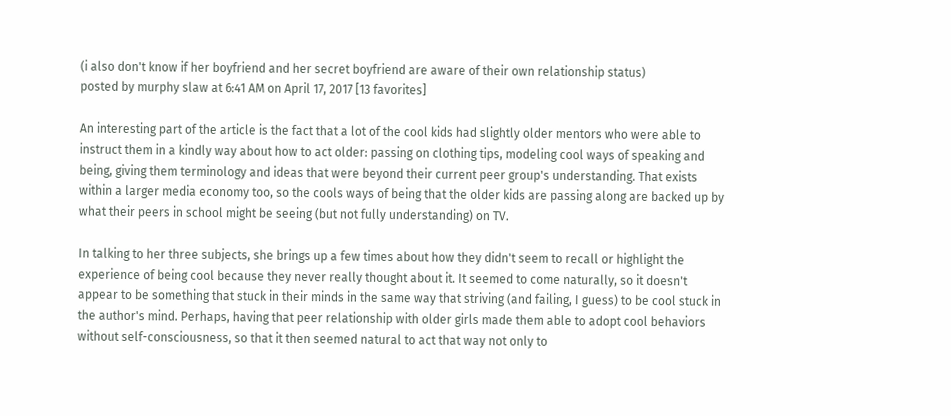(i also don't know if her boyfriend and her secret boyfriend are aware of their own relationship status)
posted by murphy slaw at 6:41 AM on April 17, 2017 [13 favorites]

An interesting part of the article is the fact that a lot of the cool kids had slightly older mentors who were able to instruct them in a kindly way about how to act older: passing on clothing tips, modeling cool ways of speaking and being, giving them terminology and ideas that were beyond their current peer group's understanding. That exists within a larger media economy too, so the cools ways of being that the older kids are passing along are backed up by what their peers in school might be seeing (but not fully understanding) on TV.

In talking to her three subjects, she brings up a few times about how they didn't seem to recall or highlight the experience of being cool because they never really thought about it. It seemed to come naturally, so it doesn't appear to be something that stuck in their minds in the same way that striving (and failing, I guess) to be cool stuck in the author's mind. Perhaps, having that peer relationship with older girls made them able to adopt cool behaviors without self-consciousness, so that it then seemed natural to act that way not only to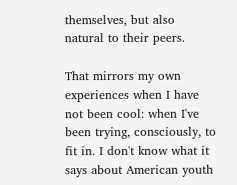themselves, but also natural to their peers.

That mirrors my own experiences when I have not been cool: when I've been trying, consciously, to fit in. I don't know what it says about American youth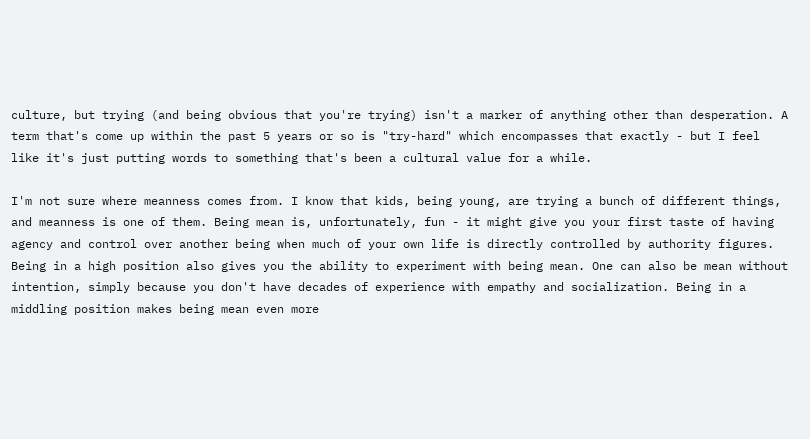culture, but trying (and being obvious that you're trying) isn't a marker of anything other than desperation. A term that's come up within the past 5 years or so is "try-hard" which encompasses that exactly - but I feel like it's just putting words to something that's been a cultural value for a while.

I'm not sure where meanness comes from. I know that kids, being young, are trying a bunch of different things, and meanness is one of them. Being mean is, unfortunately, fun - it might give you your first taste of having agency and control over another being when much of your own life is directly controlled by authority figures. Being in a high position also gives you the ability to experiment with being mean. One can also be mean without intention, simply because you don't have decades of experience with empathy and socialization. Being in a middling position makes being mean even more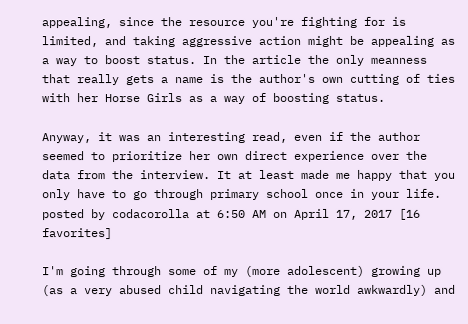appealing, since the resource you're fighting for is limited, and taking aggressive action might be appealing as a way to boost status. In the article the only meanness that really gets a name is the author's own cutting of ties with her Horse Girls as a way of boosting status.

Anyway, it was an interesting read, even if the author seemed to prioritize her own direct experience over the data from the interview. It at least made me happy that you only have to go through primary school once in your life.
posted by codacorolla at 6:50 AM on April 17, 2017 [16 favorites]

I'm going through some of my (more adolescent) growing up (as a very abused child navigating the world awkwardly) and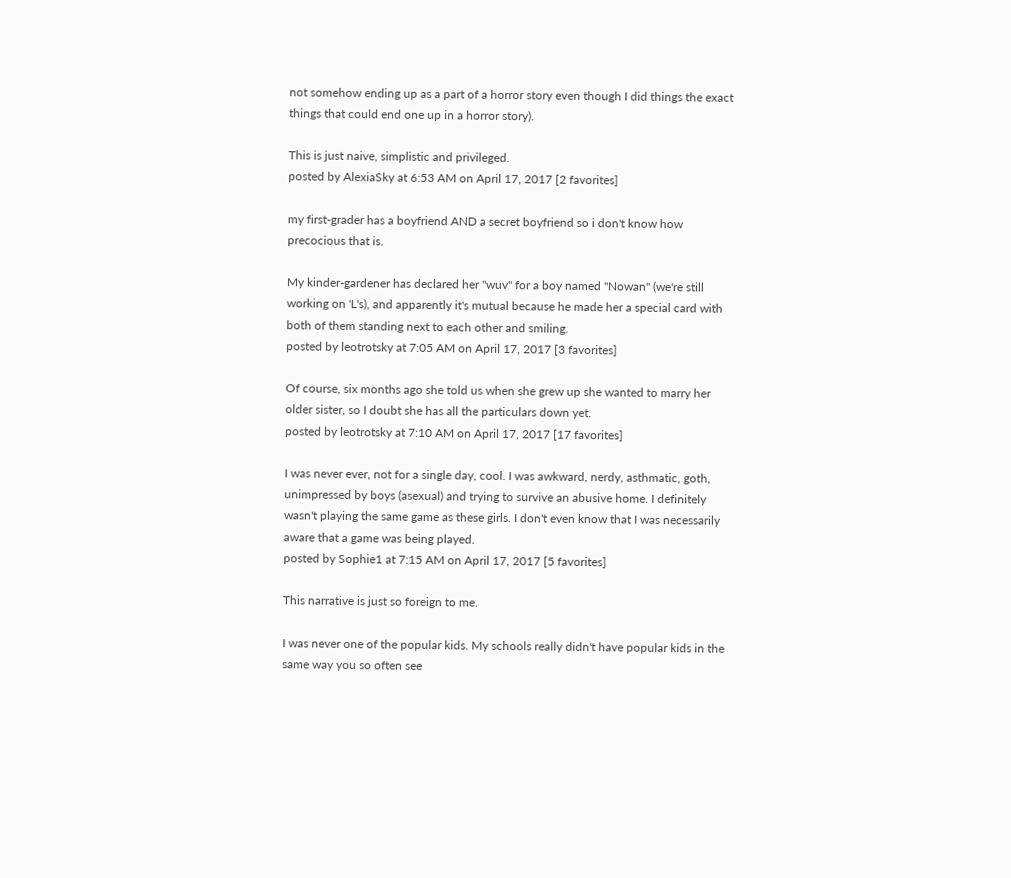not somehow ending up as a part of a horror story even though I did things the exact things that could end one up in a horror story).

This is just naive, simplistic and privileged.
posted by AlexiaSky at 6:53 AM on April 17, 2017 [2 favorites]

my first-grader has a boyfriend AND a secret boyfriend so i don't know how precocious that is.

My kinder-gardener has declared her "wuv" for a boy named "Nowan" (we're still working on 'L's), and apparently it's mutual because he made her a special card with both of them standing next to each other and smiling.
posted by leotrotsky at 7:05 AM on April 17, 2017 [3 favorites]

Of course, six months ago she told us when she grew up she wanted to marry her older sister, so I doubt she has all the particulars down yet.
posted by leotrotsky at 7:10 AM on April 17, 2017 [17 favorites]

I was never ever, not for a single day, cool. I was awkward, nerdy, asthmatic, goth, unimpressed by boys (asexual) and trying to survive an abusive home. I definitely wasn't playing the same game as these girls. I don't even know that I was necessarily aware that a game was being played.
posted by Sophie1 at 7:15 AM on April 17, 2017 [5 favorites]

This narrative is just so foreign to me.

I was never one of the popular kids. My schools really didn't have popular kids in the same way you so often see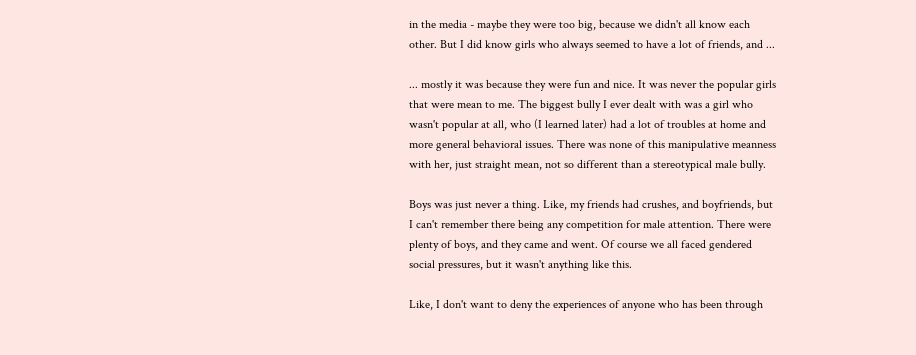in the media - maybe they were too big, because we didn't all know each other. But I did know girls who always seemed to have a lot of friends, and ...

... mostly it was because they were fun and nice. It was never the popular girls that were mean to me. The biggest bully I ever dealt with was a girl who wasn't popular at all, who (I learned later) had a lot of troubles at home and more general behavioral issues. There was none of this manipulative meanness with her, just straight mean, not so different than a stereotypical male bully.

Boys was just never a thing. Like, my friends had crushes, and boyfriends, but I can't remember there being any competition for male attention. There were plenty of boys, and they came and went. Of course we all faced gendered social pressures, but it wasn't anything like this.

Like, I don't want to deny the experiences of anyone who has been through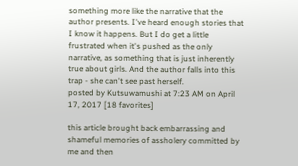something more like the narrative that the author presents. I've heard enough stories that I know it happens. But I do get a little frustrated when it's pushed as the only narrative, as something that is just inherently true about girls. And the author falls into this trap - she can't see past herself.
posted by Kutsuwamushi at 7:23 AM on April 17, 2017 [18 favorites]

this article brought back embarrassing and shameful memories of assholery committed by me and then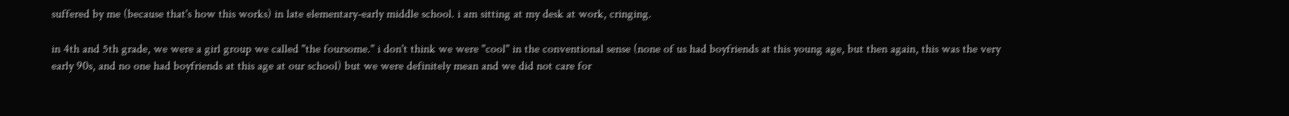suffered by me (because that's how this works) in late elementary-early middle school. i am sitting at my desk at work, cringing.

in 4th and 5th grade, we were a girl group we called "the foursome." i don't think we were "cool" in the conventional sense (none of us had boyfriends at this young age, but then again, this was the very early 90s, and no one had boyfriends at this age at our school) but we were definitely mean and we did not care for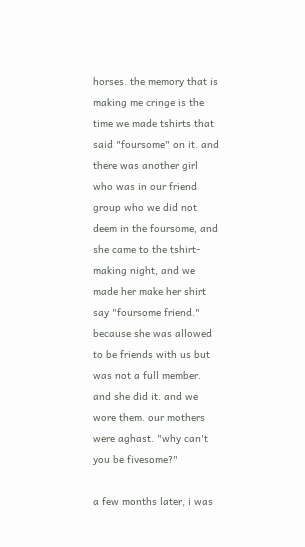horses. the memory that is making me cringe is the time we made tshirts that said "foursome" on it. and there was another girl who was in our friend group who we did not deem in the foursome, and she came to the tshirt-making night, and we made her make her shirt say "foursome friend." because she was allowed to be friends with us but was not a full member. and she did it. and we wore them. our mothers were aghast. "why can't you be fivesome?"

a few months later, i was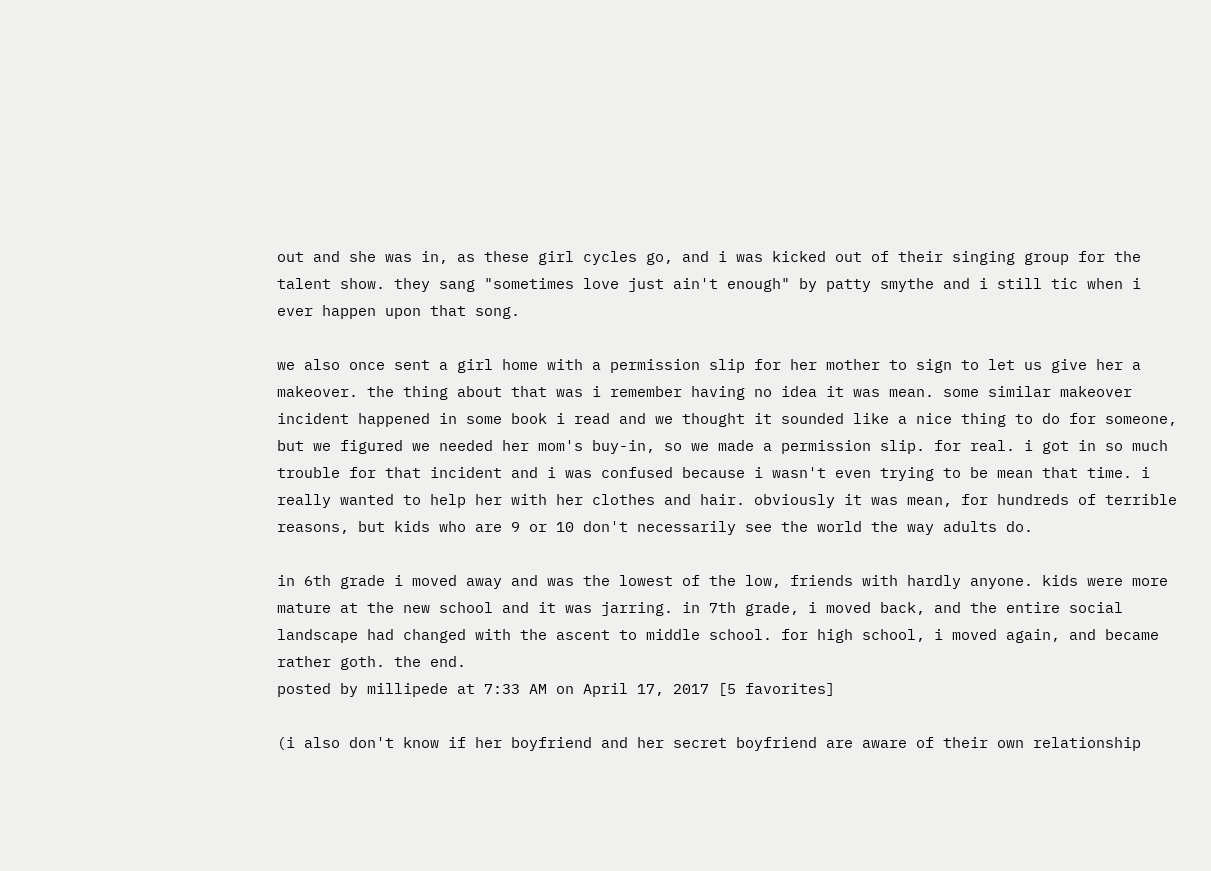out and she was in, as these girl cycles go, and i was kicked out of their singing group for the talent show. they sang "sometimes love just ain't enough" by patty smythe and i still tic when i ever happen upon that song.

we also once sent a girl home with a permission slip for her mother to sign to let us give her a makeover. the thing about that was i remember having no idea it was mean. some similar makeover incident happened in some book i read and we thought it sounded like a nice thing to do for someone, but we figured we needed her mom's buy-in, so we made a permission slip. for real. i got in so much trouble for that incident and i was confused because i wasn't even trying to be mean that time. i really wanted to help her with her clothes and hair. obviously it was mean, for hundreds of terrible reasons, but kids who are 9 or 10 don't necessarily see the world the way adults do.

in 6th grade i moved away and was the lowest of the low, friends with hardly anyone. kids were more mature at the new school and it was jarring. in 7th grade, i moved back, and the entire social landscape had changed with the ascent to middle school. for high school, i moved again, and became rather goth. the end.
posted by millipede at 7:33 AM on April 17, 2017 [5 favorites]

(i also don't know if her boyfriend and her secret boyfriend are aware of their own relationship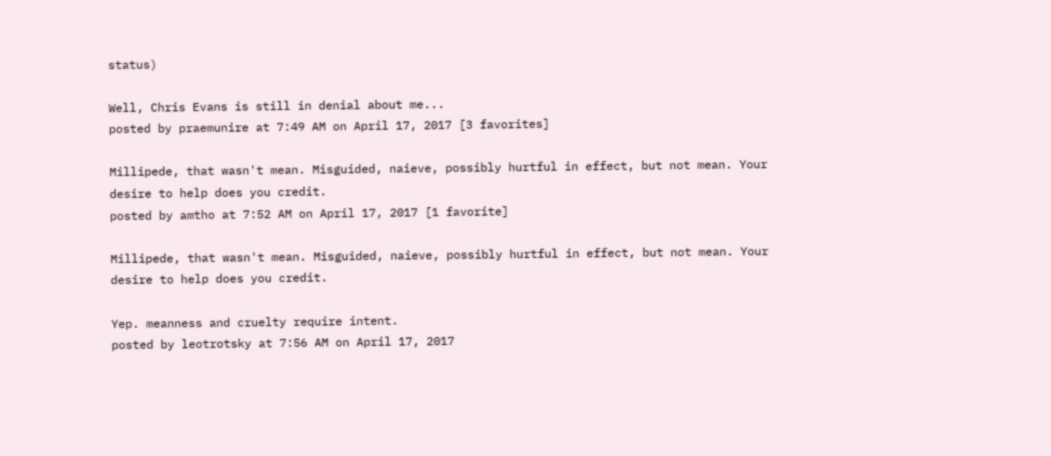status)

Well, Chris Evans is still in denial about me...
posted by praemunire at 7:49 AM on April 17, 2017 [3 favorites]

Millipede, that wasn't mean. Misguided, naieve, possibly hurtful in effect, but not mean. Your desire to help does you credit.
posted by amtho at 7:52 AM on April 17, 2017 [1 favorite]

Millipede, that wasn't mean. Misguided, naieve, possibly hurtful in effect, but not mean. Your desire to help does you credit.

Yep. meanness and cruelty require intent.
posted by leotrotsky at 7:56 AM on April 17, 2017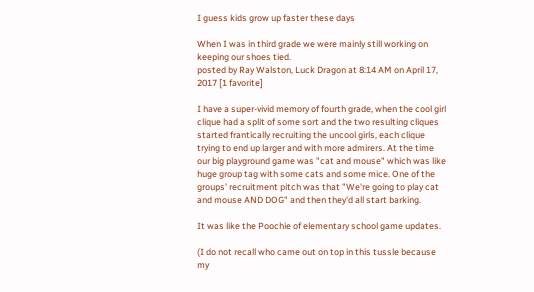I guess kids grow up faster these days

When I was in third grade we were mainly still working on keeping our shoes tied.
posted by Ray Walston, Luck Dragon at 8:14 AM on April 17, 2017 [1 favorite]

I have a super-vivid memory of fourth grade, when the cool girl clique had a split of some sort and the two resulting cliques started frantically recruiting the uncool girls, each clique trying to end up larger and with more admirers. At the time our big playground game was "cat and mouse" which was like huge group tag with some cats and some mice. One of the groups' recruitment pitch was that "We're going to play cat and mouse AND DOG" and then they'd all start barking.

It was like the Poochie of elementary school game updates.

(I do not recall who came out on top in this tussle because my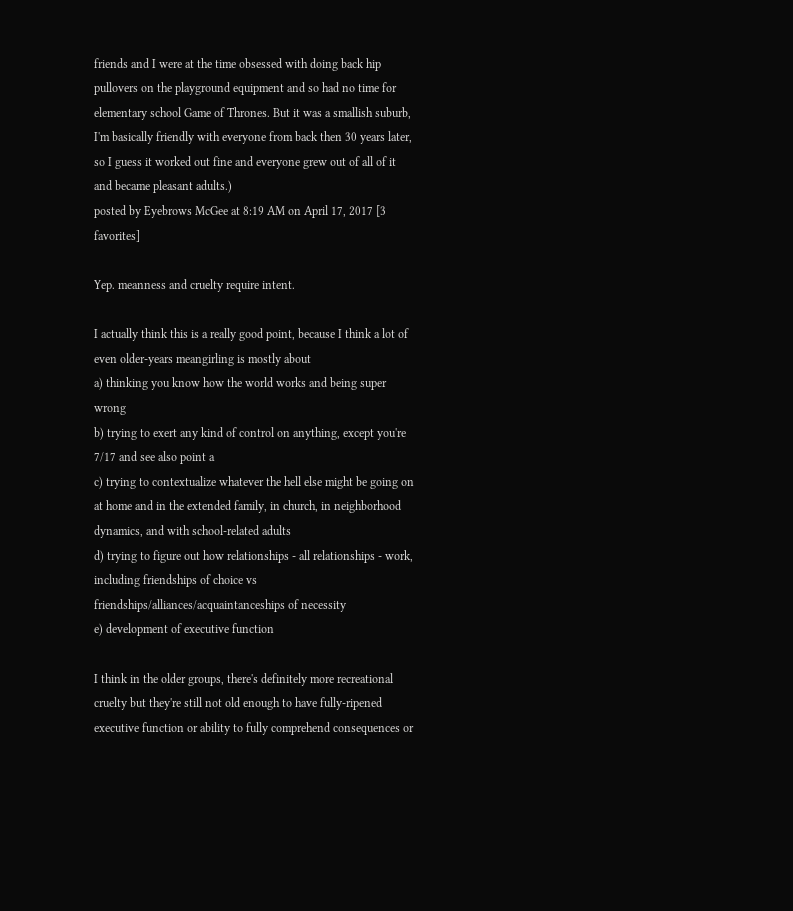friends and I were at the time obsessed with doing back hip pullovers on the playground equipment and so had no time for elementary school Game of Thrones. But it was a smallish suburb, I'm basically friendly with everyone from back then 30 years later, so I guess it worked out fine and everyone grew out of all of it and became pleasant adults.)
posted by Eyebrows McGee at 8:19 AM on April 17, 2017 [3 favorites]

Yep. meanness and cruelty require intent.

I actually think this is a really good point, because I think a lot of even older-years meangirling is mostly about
a) thinking you know how the world works and being super wrong
b) trying to exert any kind of control on anything, except you're 7/17 and see also point a
c) trying to contextualize whatever the hell else might be going on at home and in the extended family, in church, in neighborhood dynamics, and with school-related adults
d) trying to figure out how relationships - all relationships - work, including friendships of choice vs friendships/alliances/acquaintanceships of necessity
e) development of executive function

I think in the older groups, there's definitely more recreational cruelty but they're still not old enough to have fully-ripened executive function or ability to fully comprehend consequences or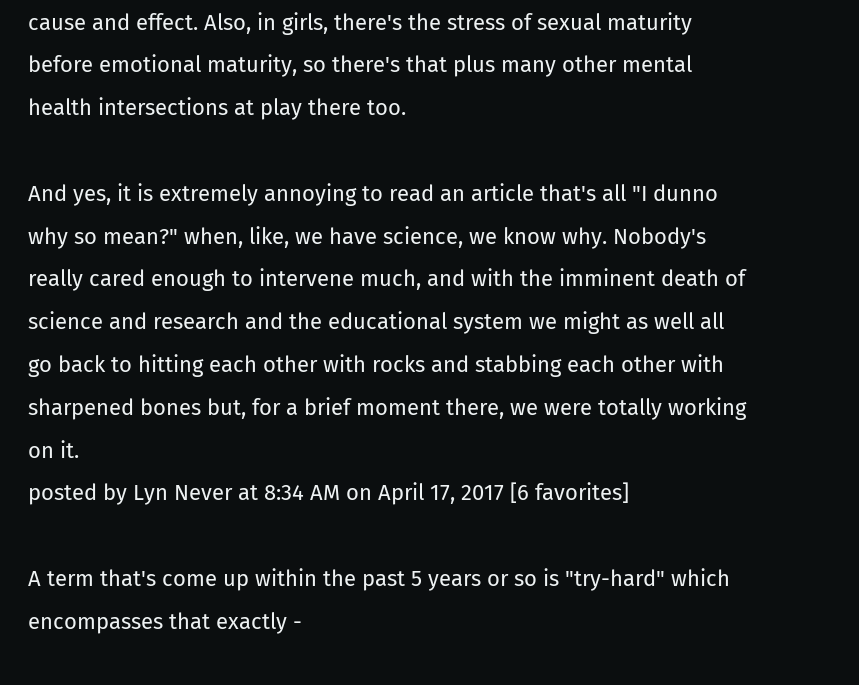cause and effect. Also, in girls, there's the stress of sexual maturity before emotional maturity, so there's that plus many other mental health intersections at play there too.

And yes, it is extremely annoying to read an article that's all "I dunno why so mean?" when, like, we have science, we know why. Nobody's really cared enough to intervene much, and with the imminent death of science and research and the educational system we might as well all go back to hitting each other with rocks and stabbing each other with sharpened bones but, for a brief moment there, we were totally working on it.
posted by Lyn Never at 8:34 AM on April 17, 2017 [6 favorites]

A term that's come up within the past 5 years or so is "try-hard" which encompasses that exactly -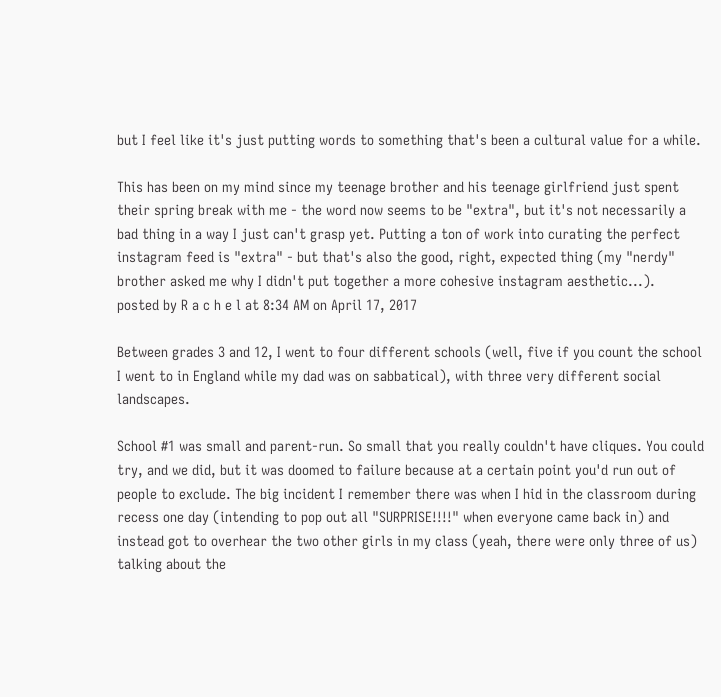but I feel like it's just putting words to something that's been a cultural value for a while.

This has been on my mind since my teenage brother and his teenage girlfriend just spent their spring break with me - the word now seems to be "extra", but it's not necessarily a bad thing in a way I just can't grasp yet. Putting a ton of work into curating the perfect instagram feed is "extra" - but that's also the good, right, expected thing (my "nerdy" brother asked me why I didn't put together a more cohesive instagram aesthetic...).
posted by R a c h e l at 8:34 AM on April 17, 2017

Between grades 3 and 12, I went to four different schools (well, five if you count the school I went to in England while my dad was on sabbatical), with three very different social landscapes.

School #1 was small and parent-run. So small that you really couldn't have cliques. You could try, and we did, but it was doomed to failure because at a certain point you'd run out of people to exclude. The big incident I remember there was when I hid in the classroom during recess one day (intending to pop out all "SURPRISE!!!!" when everyone came back in) and instead got to overhear the two other girls in my class (yeah, there were only three of us) talking about the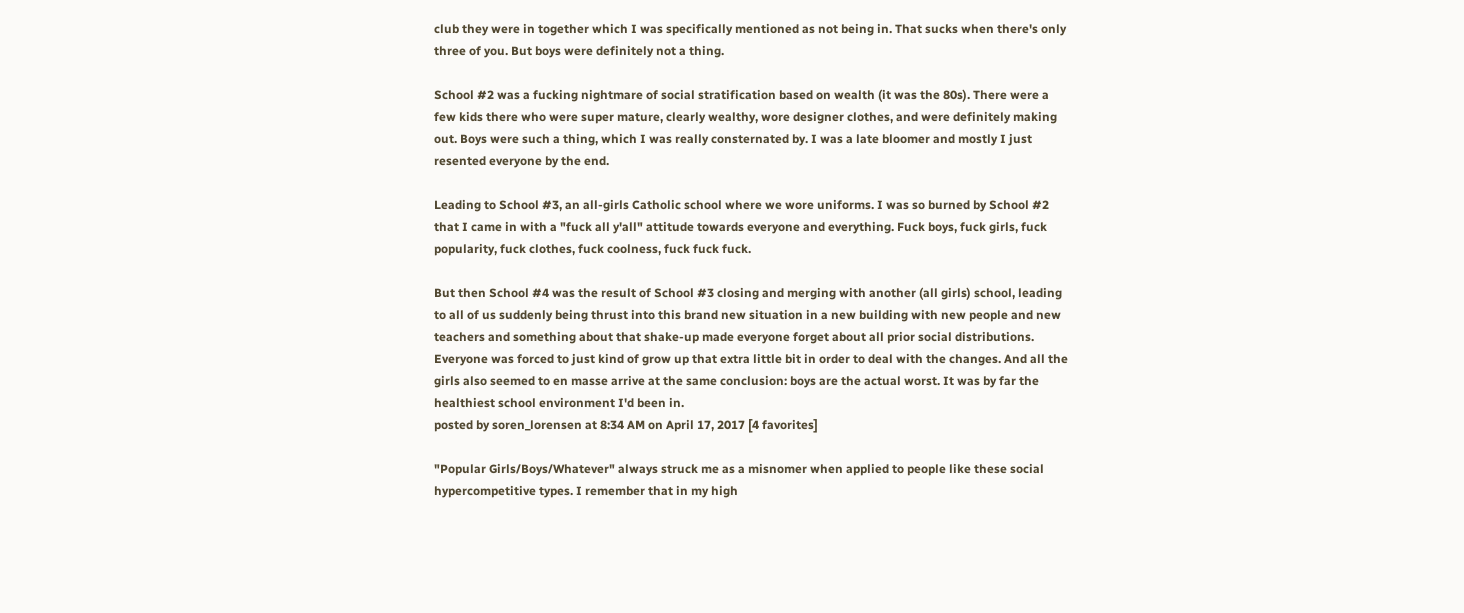club they were in together which I was specifically mentioned as not being in. That sucks when there's only three of you. But boys were definitely not a thing.

School #2 was a fucking nightmare of social stratification based on wealth (it was the 80s). There were a few kids there who were super mature, clearly wealthy, wore designer clothes, and were definitely making out. Boys were such a thing, which I was really consternated by. I was a late bloomer and mostly I just resented everyone by the end.

Leading to School #3, an all-girls Catholic school where we wore uniforms. I was so burned by School #2 that I came in with a "fuck all y'all" attitude towards everyone and everything. Fuck boys, fuck girls, fuck popularity, fuck clothes, fuck coolness, fuck fuck fuck.

But then School #4 was the result of School #3 closing and merging with another (all girls) school, leading to all of us suddenly being thrust into this brand new situation in a new building with new people and new teachers and something about that shake-up made everyone forget about all prior social distributions. Everyone was forced to just kind of grow up that extra little bit in order to deal with the changes. And all the girls also seemed to en masse arrive at the same conclusion: boys are the actual worst. It was by far the healthiest school environment I'd been in.
posted by soren_lorensen at 8:34 AM on April 17, 2017 [4 favorites]

"Popular Girls/Boys/Whatever" always struck me as a misnomer when applied to people like these social hypercompetitive types. I remember that in my high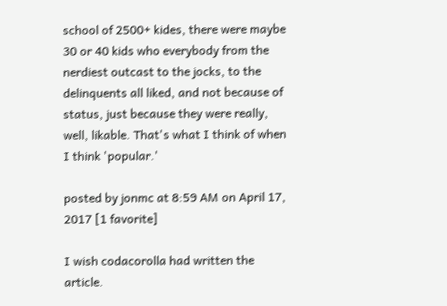school of 2500+ kides, there were maybe 30 or 40 kids who everybody from the nerdiest outcast to the jocks, to the delinquents all liked, and not because of status, just because they were really, well, likable. That's what I think of when I think 'popular.'

posted by jonmc at 8:59 AM on April 17, 2017 [1 favorite]

I wish codacorolla had written the article.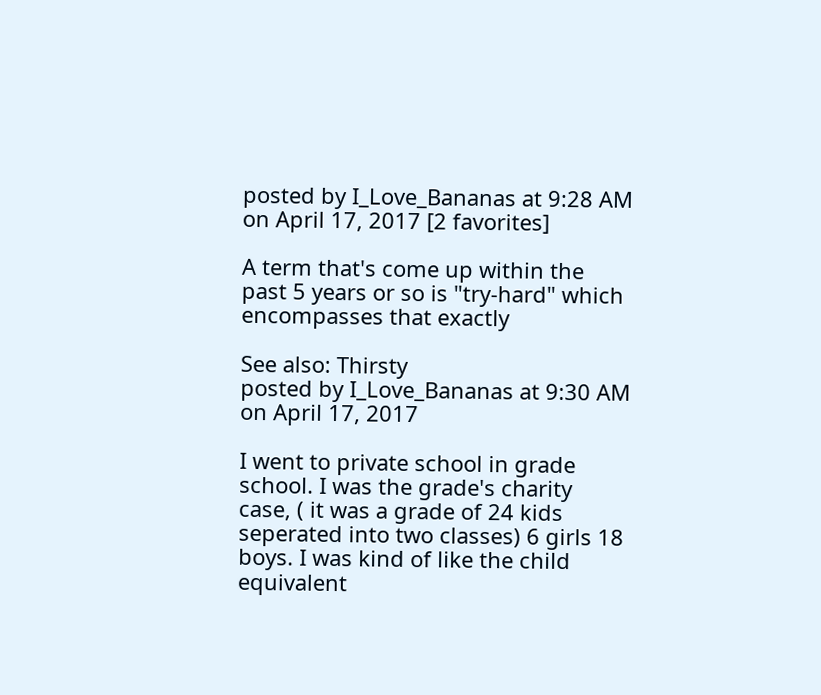posted by I_Love_Bananas at 9:28 AM on April 17, 2017 [2 favorites]

A term that's come up within the past 5 years or so is "try-hard" which encompasses that exactly

See also: Thirsty
posted by I_Love_Bananas at 9:30 AM on April 17, 2017

I went to private school in grade school. I was the grade's charity case, ( it was a grade of 24 kids seperated into two classes) 6 girls 18 boys. I was kind of like the child equivalent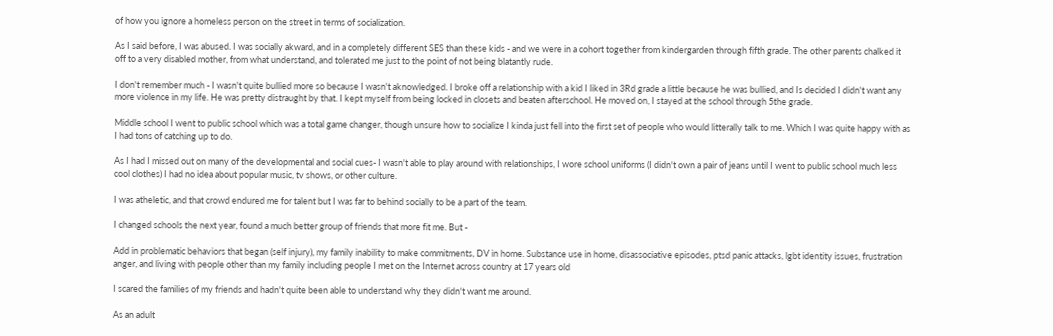of how you ignore a homeless person on the street in terms of socialization.

As I said before, I was abused. I was socially akward, and in a completely different SES than these kids - and we were in a cohort together from kindergarden through fifth grade. The other parents chalked it off to a very disabled mother, from what understand, and tolerated me just to the point of not being blatantly rude.

I don't remember much - I wasn't quite bullied more so because I wasn't aknowledged. I broke off a relationship with a kid I liked in 3Rd grade a little because he was bullied, and Is decided I didn't want any more violence in my life. He was pretty distraught by that. I kept myself from being locked in closets and beaten afterschool. He moved on, I stayed at the school through 5the grade.

Middle school I went to public school which was a total game changer, though unsure how to socialize I kinda just fell into the first set of people who would litterally talk to me. Which I was quite happy with as I had tons of catching up to do.

As I had I missed out on many of the developmental and social cues- I wasn't able to play around with relationships, I wore school uniforms (I didn't own a pair of jeans until I went to public school much less cool clothes) I had no idea about popular music, tv shows, or other culture.

I was atheletic, and that crowd endured me for talent but I was far to behind socially to be a part of the team.

I changed schools the next year, found a much better group of friends that more fit me. But -

Add in problematic behaviors that began (self injury), my family inability to make commitments, DV in home. Substance use in home, disassociative episodes, ptsd panic attacks, lgbt identity issues, frustration anger, and living with people other than my family including people I met on the Internet across country at 17 years old

I scared the families of my friends and hadn't quite been able to understand why they didn't want me around.

As an adult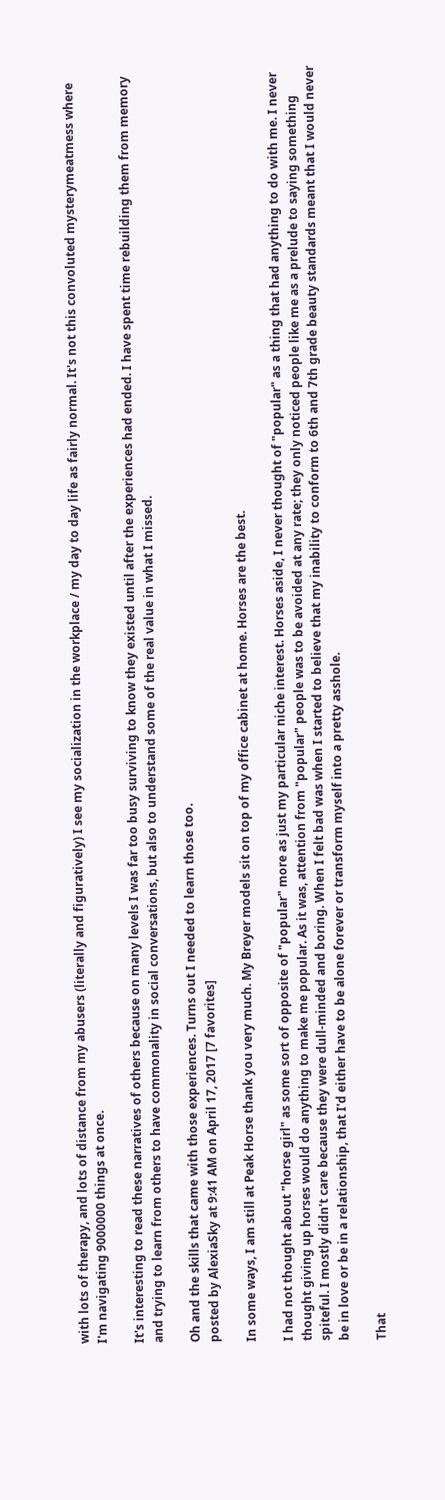with lots of therapy, and lots of distance from my abusers (literally and figuratively) I see my socialization in the workplace / my day to day life as fairly normal. It's not this convoluted mysterymeatmess where I'm navigating 9000000 things at once.

It's interesting to read these narratives of others because on many levels I was far too busy surviving to know they existed until after the experiences had ended. I have spent time rebuilding them from memory and trying to learn from others to have commonality in social conversations, but also to understand some of the real value in what I missed.

Oh and the skills that came with those experiences. Turns out I needed to learn those too.
posted by AlexiaSky at 9:41 AM on April 17, 2017 [7 favorites]

In some ways, I am still at Peak Horse thank you very much. My Breyer models sit on top of my office cabinet at home. Horses are the best.

I had not thought about "horse girl" as some sort of opposite of "popular" more as just my particular niche interest. Horses aside, I never thought of "popular" as a thing that had anything to do with me. I never thought giving up horses would do anything to make me popular. As it was, attention from "popular" people was to be avoided at any rate; they only noticed people like me as a prelude to saying something spiteful. I mostly didn't care because they were dull-minded and boring. When I felt bad was when I started to believe that my inability to conform to 6th and 7th grade beauty standards meant that I would never be in love or be in a relationship, that I'd either have to be alone forever or transform myself into a pretty asshole.

That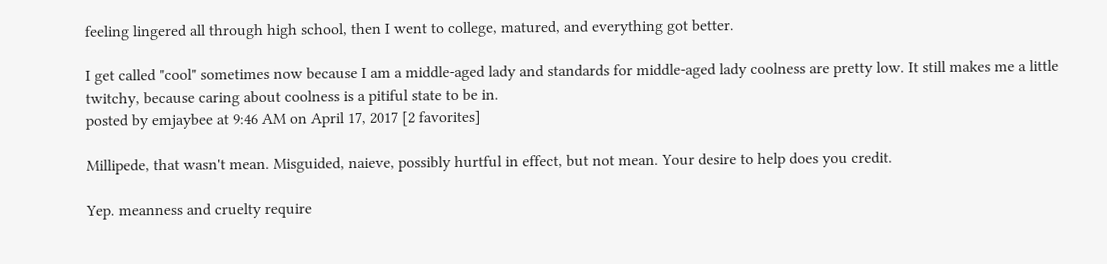feeling lingered all through high school, then I went to college, matured, and everything got better.

I get called "cool" sometimes now because I am a middle-aged lady and standards for middle-aged lady coolness are pretty low. It still makes me a little twitchy, because caring about coolness is a pitiful state to be in.
posted by emjaybee at 9:46 AM on April 17, 2017 [2 favorites]

Millipede, that wasn't mean. Misguided, naieve, possibly hurtful in effect, but not mean. Your desire to help does you credit.

Yep. meanness and cruelty require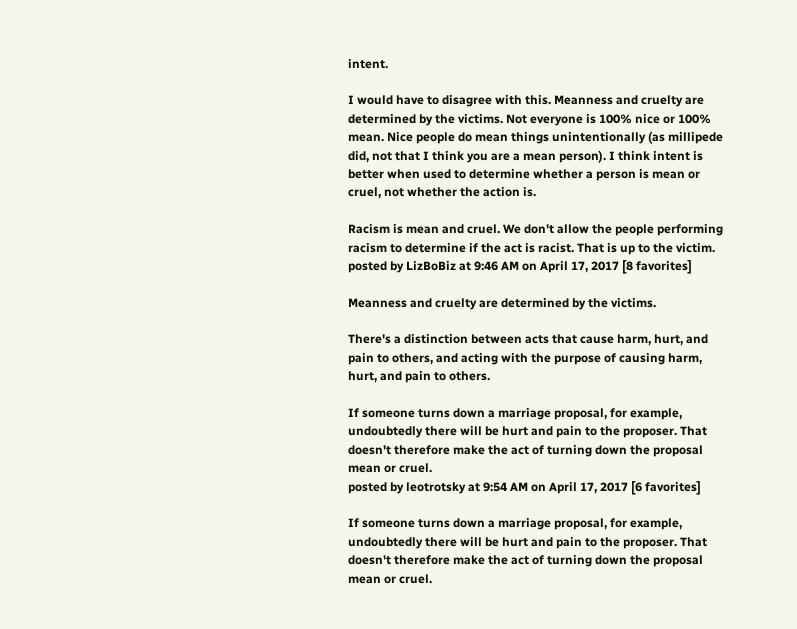intent.

I would have to disagree with this. Meanness and cruelty are determined by the victims. Not everyone is 100% nice or 100% mean. Nice people do mean things unintentionally (as millipede did, not that I think you are a mean person). I think intent is better when used to determine whether a person is mean or cruel, not whether the action is.

Racism is mean and cruel. We don't allow the people performing racism to determine if the act is racist. That is up to the victim.
posted by LizBoBiz at 9:46 AM on April 17, 2017 [8 favorites]

Meanness and cruelty are determined by the victims.

There's a distinction between acts that cause harm, hurt, and pain to others, and acting with the purpose of causing harm, hurt, and pain to others.

If someone turns down a marriage proposal, for example, undoubtedly there will be hurt and pain to the proposer. That doesn't therefore make the act of turning down the proposal mean or cruel.
posted by leotrotsky at 9:54 AM on April 17, 2017 [6 favorites]

If someone turns down a marriage proposal, for example, undoubtedly there will be hurt and pain to the proposer. That doesn't therefore make the act of turning down the proposal mean or cruel.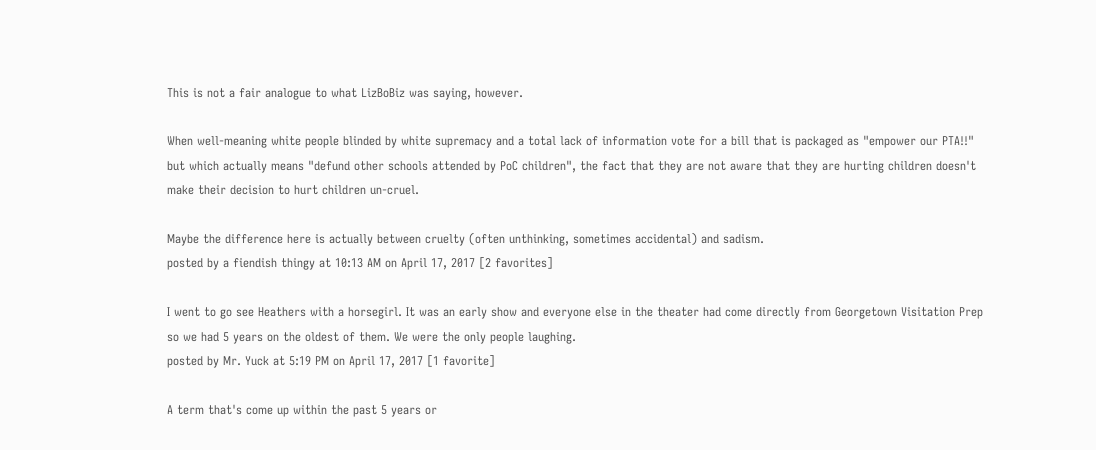This is not a fair analogue to what LizBoBiz was saying, however.

When well-meaning white people blinded by white supremacy and a total lack of information vote for a bill that is packaged as "empower our PTA!!" but which actually means "defund other schools attended by PoC children", the fact that they are not aware that they are hurting children doesn't make their decision to hurt children un-cruel.

Maybe the difference here is actually between cruelty (often unthinking, sometimes accidental) and sadism.
posted by a fiendish thingy at 10:13 AM on April 17, 2017 [2 favorites]

I went to go see Heathers with a horsegirl. It was an early show and everyone else in the theater had come directly from Georgetown Visitation Prep so we had 5 years on the oldest of them. We were the only people laughing.
posted by Mr. Yuck at 5:19 PM on April 17, 2017 [1 favorite]

A term that's come up within the past 5 years or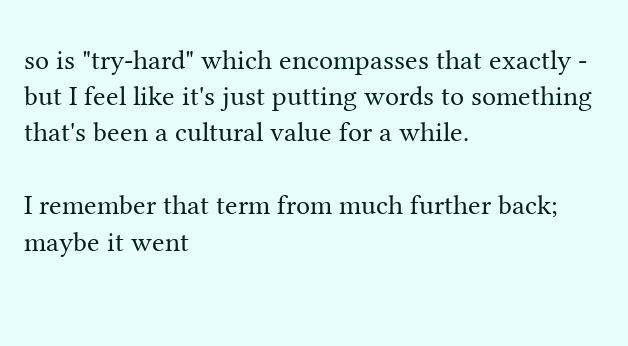so is "try-hard" which encompasses that exactly - but I feel like it's just putting words to something that's been a cultural value for a while.

I remember that term from much further back; maybe it went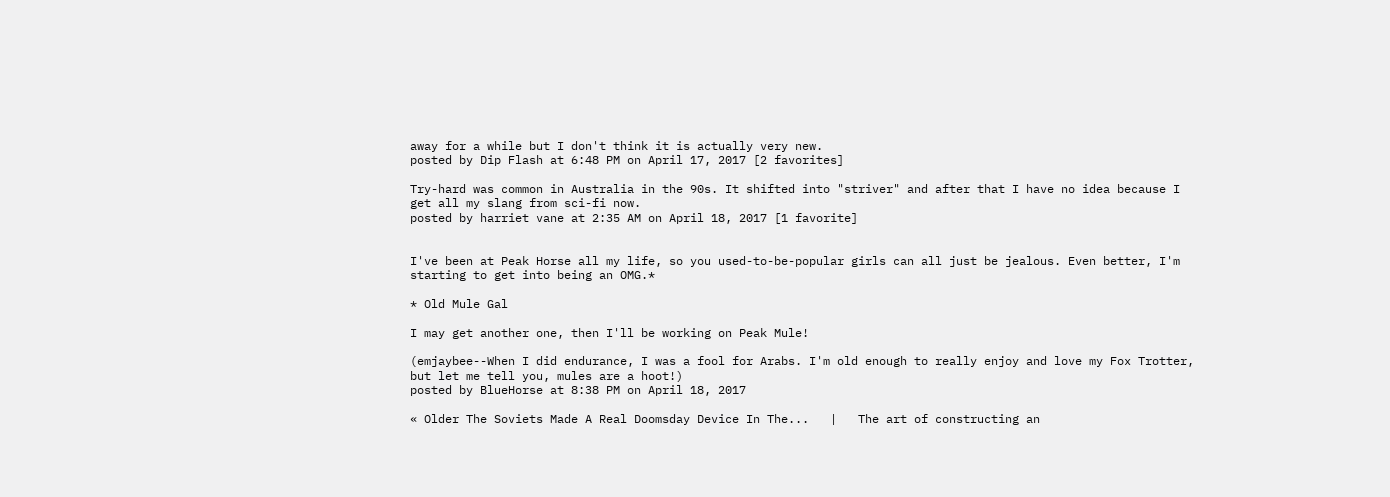away for a while but I don't think it is actually very new.
posted by Dip Flash at 6:48 PM on April 17, 2017 [2 favorites]

Try-hard was common in Australia in the 90s. It shifted into "striver" and after that I have no idea because I get all my slang from sci-fi now.
posted by harriet vane at 2:35 AM on April 18, 2017 [1 favorite]


I've been at Peak Horse all my life, so you used-to-be-popular girls can all just be jealous. Even better, I'm starting to get into being an OMG.*

* Old Mule Gal

I may get another one, then I'll be working on Peak Mule!

(emjaybee--When I did endurance, I was a fool for Arabs. I'm old enough to really enjoy and love my Fox Trotter, but let me tell you, mules are a hoot!)
posted by BlueHorse at 8:38 PM on April 18, 2017

« Older The Soviets Made A Real Doomsday Device In The...   |   The art of constructing an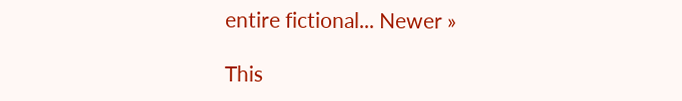entire fictional... Newer »

This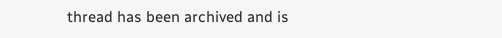thread has been archived and is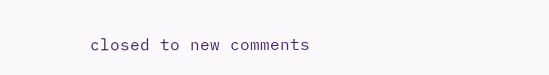closed to new comments